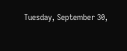Tuesday, September 30,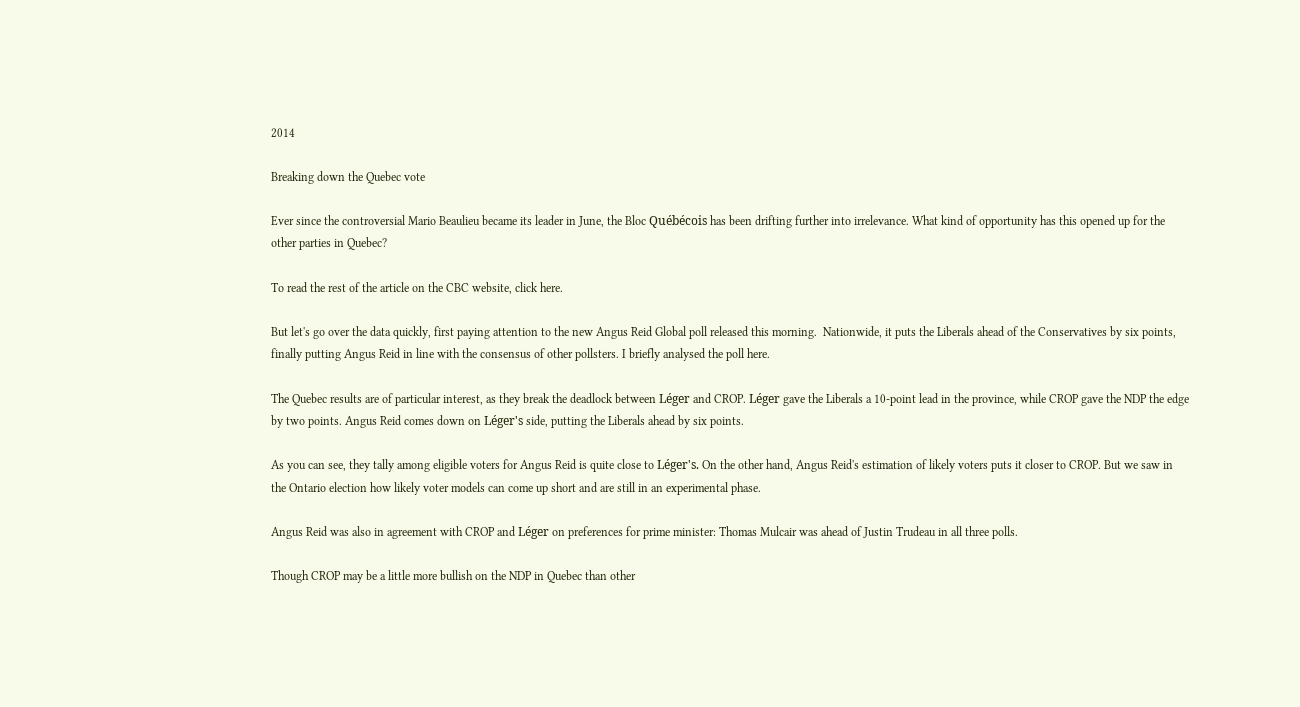2014

Breaking down the Quebec vote

Ever since the controversial Mario Beaulieu became its leader in June, the Bloc Québécois has been drifting further into irrelevance. What kind of opportunity has this opened up for the other parties in Quebec?

To read the rest of the article on the CBC website, click here.

But let's go over the data quickly, first paying attention to the new Angus Reid Global poll released this morning.  Nationwide, it puts the Liberals ahead of the Conservatives by six points, finally putting Angus Reid in line with the consensus of other pollsters. I briefly analysed the poll here.

The Quebec results are of particular interest, as they break the deadlock between Léger and CROP. Léger gave the Liberals a 10-point lead in the province, while CROP gave the NDP the edge by two points. Angus Reid comes down on Léger's side, putting the Liberals ahead by six points.

As you can see, they tally among eligible voters for Angus Reid is quite close to Léger's. On the other hand, Angus Reid's estimation of likely voters puts it closer to CROP. But we saw in the Ontario election how likely voter models can come up short and are still in an experimental phase.

Angus Reid was also in agreement with CROP and Léger on preferences for prime minister: Thomas Mulcair was ahead of Justin Trudeau in all three polls.

Though CROP may be a little more bullish on the NDP in Quebec than other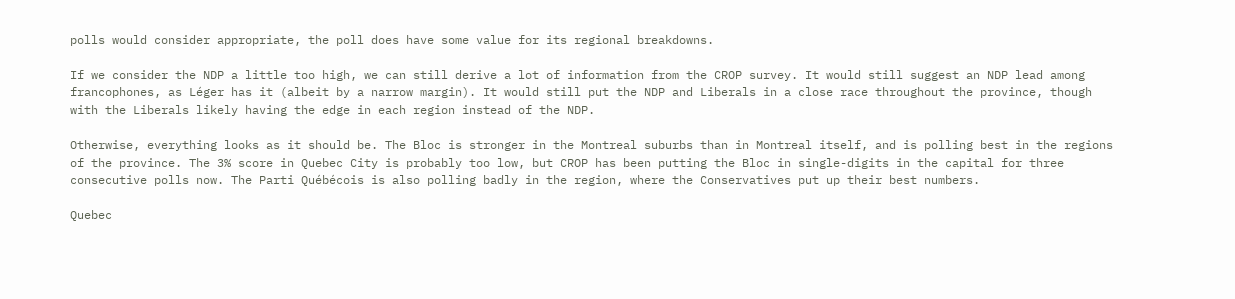polls would consider appropriate, the poll does have some value for its regional breakdowns.

If we consider the NDP a little too high, we can still derive a lot of information from the CROP survey. It would still suggest an NDP lead among francophones, as Léger has it (albeit by a narrow margin). It would still put the NDP and Liberals in a close race throughout the province, though with the Liberals likely having the edge in each region instead of the NDP.

Otherwise, everything looks as it should be. The Bloc is stronger in the Montreal suburbs than in Montreal itself, and is polling best in the regions of the province. The 3% score in Quebec City is probably too low, but CROP has been putting the Bloc in single-digits in the capital for three consecutive polls now. The Parti Québécois is also polling badly in the region, where the Conservatives put up their best numbers.

Quebec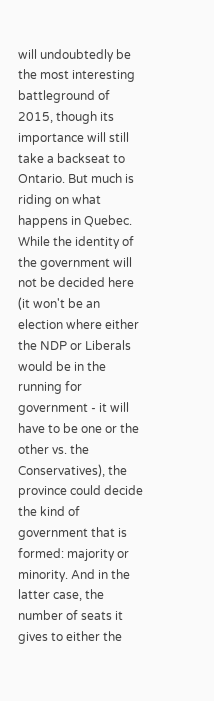will undoubtedly be the most interesting battleground of 2015, though its importance will still take a backseat to Ontario. But much is riding on what happens in Quebec. While the identity of the government will not be decided here (it won't be an election where either the NDP or Liberals would be in the running for government - it will have to be one or the other vs. the Conservatives), the province could decide the kind of government that is formed: majority or minority. And in the latter case, the number of seats it gives to either the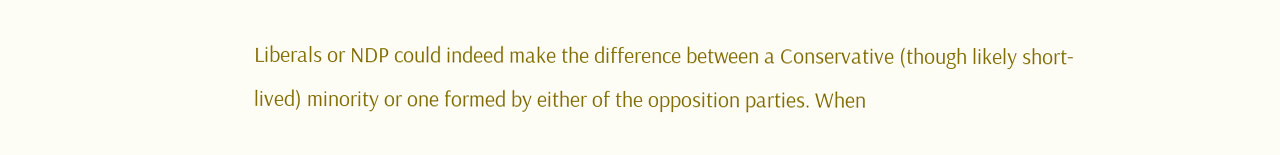Liberals or NDP could indeed make the difference between a Conservative (though likely short-lived) minority or one formed by either of the opposition parties. When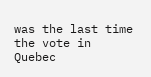was the last time the vote in Quebec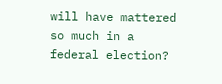will have mattered so much in a federal election?